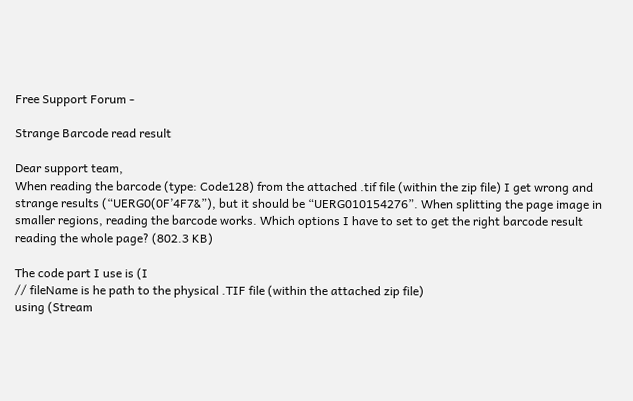Free Support Forum -

Strange Barcode read result

Dear support team,
When reading the barcode (type: Code128) from the attached .tif file (within the zip file) I get wrong and strange results (“UERG0(0F’4F7&”), but it should be “UERG010154276”. When splitting the page image in smaller regions, reading the barcode works. Which options I have to set to get the right barcode result reading the whole page? (802.3 KB)

The code part I use is (I
// fileName is he path to the physical .TIF file (within the attached zip file)
using (Stream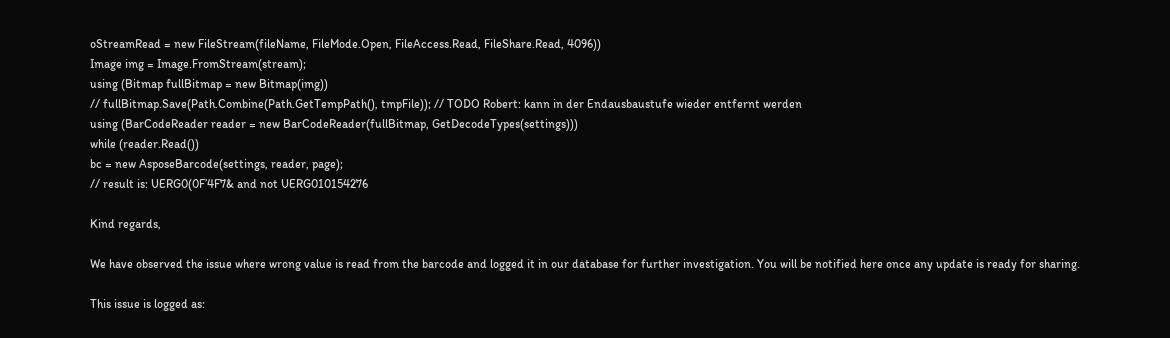oStreamRead = new FileStream(fileName, FileMode.Open, FileAccess.Read, FileShare.Read, 4096))
Image img = Image.FromStream(stream);
using (Bitmap fullBitmap = new Bitmap(img))
// fullBitmap.Save(Path.Combine(Path.GetTempPath(), tmpFile)); // TODO Robert: kann in der Endausbaustufe wieder entfernt werden
using (BarCodeReader reader = new BarCodeReader(fullBitmap, GetDecodeTypes(settings)))
while (reader.Read())
bc = new AsposeBarcode(settings, reader, page);
// result is: UERG0(0F’4F7& and not UERG010154276

Kind regards,

We have observed the issue where wrong value is read from the barcode and logged it in our database for further investigation. You will be notified here once any update is ready for sharing.

This issue is logged as: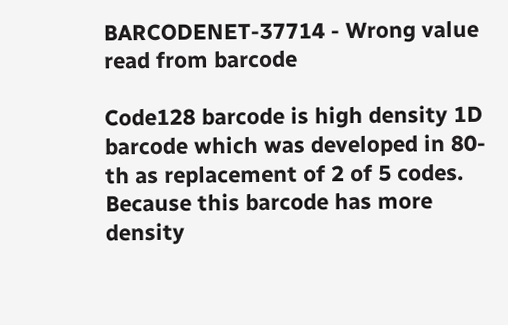BARCODENET-37714 - Wrong value read from barcode

Code128 barcode is high density 1D barcode which was developed in 80-th as replacement of 2 of 5 codes. Because this barcode has more density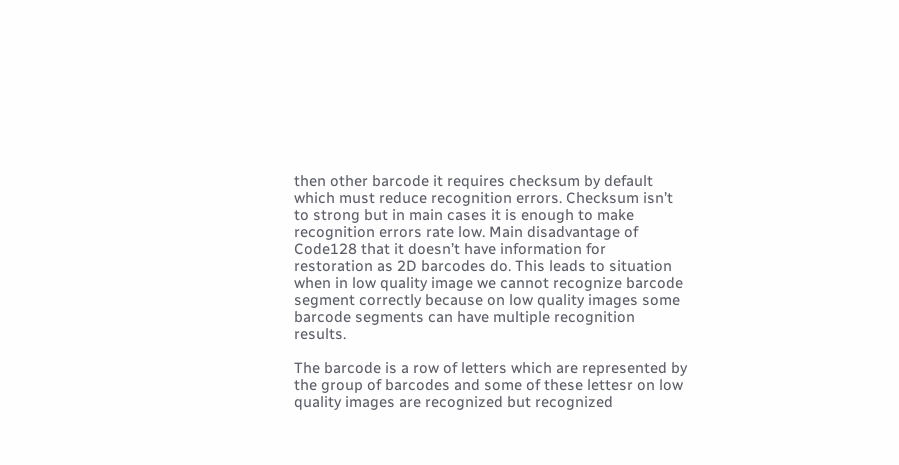then other barcode it requires checksum by default which must reduce recognition errors. Checksum isn’t to strong but in main cases it is enough to make recognition errors rate low. Main disadvantage of Code128 that it doesn’t have information for restoration as 2D barcodes do. This leads to situation when in low quality image we cannot recognize barcode segment correctly because on low quality images some barcode segments can have multiple recognition results.

The barcode is a row of letters which are represented by the group of barcodes and some of these lettesr on low quality images are recognized but recognized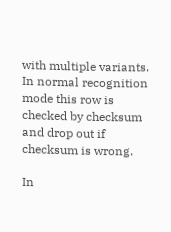with multiple variants. In normal recognition mode this row is checked by checksum and drop out if checksum is wrong.

In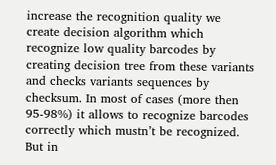increase the recognition quality we create decision algorithm which recognize low quality barcodes by creating decision tree from these variants and checks variants sequences by checksum. In most of cases (more then 95-98%) it allows to recognize barcodes correctly which mustn’t be recognized. But in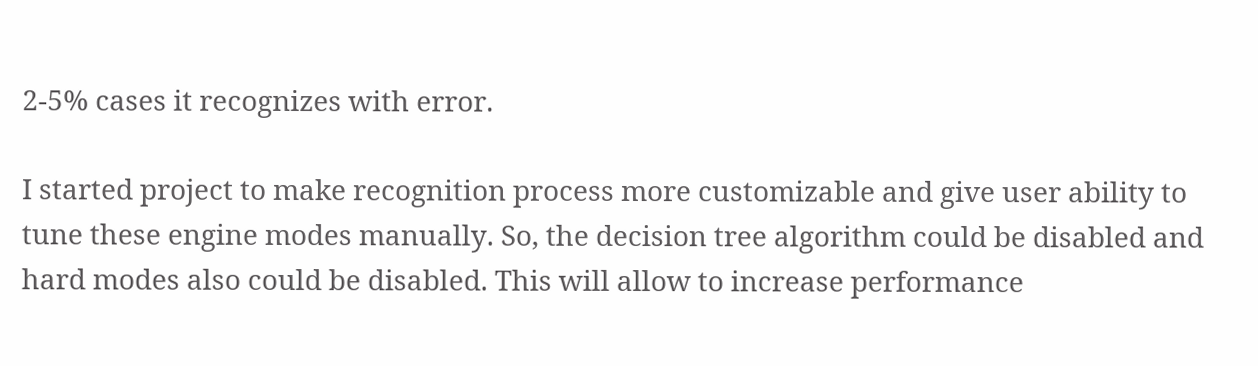2-5% cases it recognizes with error.

I started project to make recognition process more customizable and give user ability to tune these engine modes manually. So, the decision tree algorithm could be disabled and hard modes also could be disabled. This will allow to increase performance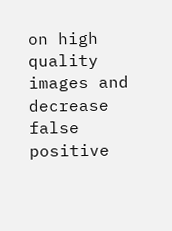on high quality images and decrease false positive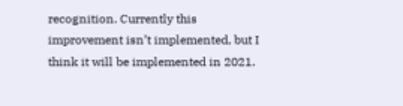recognition. Currently this improvement isn’t implemented, but I think it will be implemented in 2021.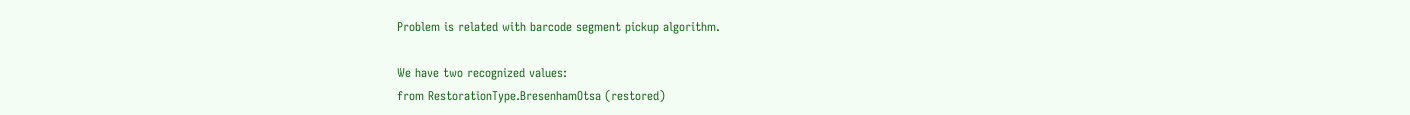Problem is related with barcode segment pickup algorithm.

We have two recognized values:
from RestorationType.BresenhamOtsa (restored)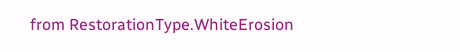from RestorationType.WhiteErosion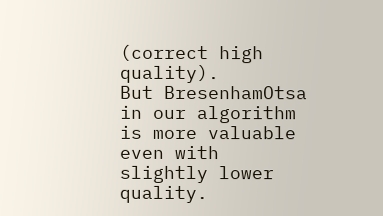(correct high quality).
But BresenhamOtsa in our algorithm is more valuable even with slightly lower quality.